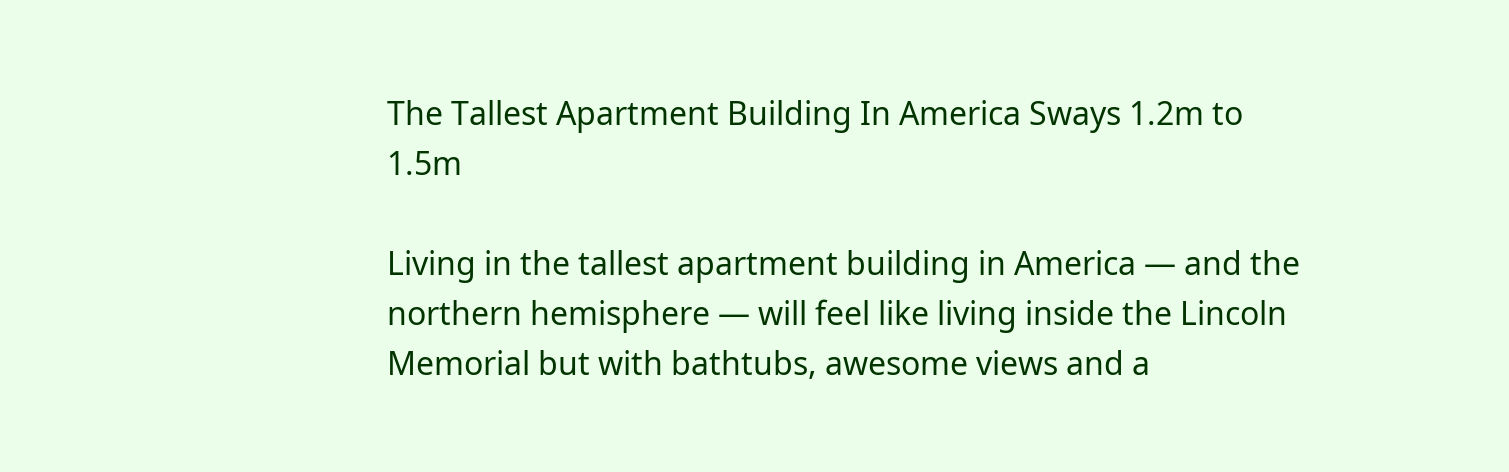The Tallest Apartment Building In America Sways 1.2m to 1.5m

Living in the tallest apartment building in America — and the northern hemisphere — will feel like living inside the Lincoln Memorial but with bathtubs, awesome views and a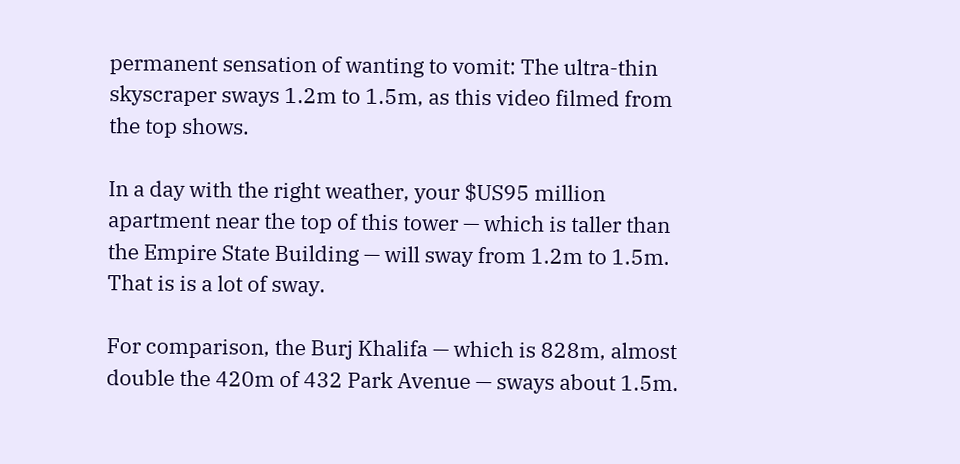permanent sensation of wanting to vomit: The ultra-thin skyscraper sways 1.2m to 1.5m, as this video filmed from the top shows.

In a day with the right weather, your $US95 million apartment near the top of this tower — which is taller than the Empire State Building — will sway from 1.2m to 1.5m. That is is a lot of sway.

For comparison, the Burj Khalifa — which is 828m, almost double the 420m of 432 Park Avenue — sways about 1.5m.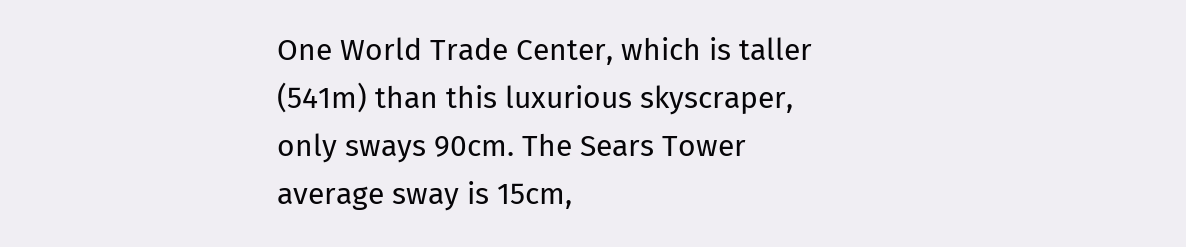One World Trade Center, which is taller (541m) than this luxurious skyscraper, only sways 90cm. The Sears Tower average sway is 15cm,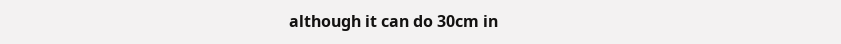although it can do 30cm in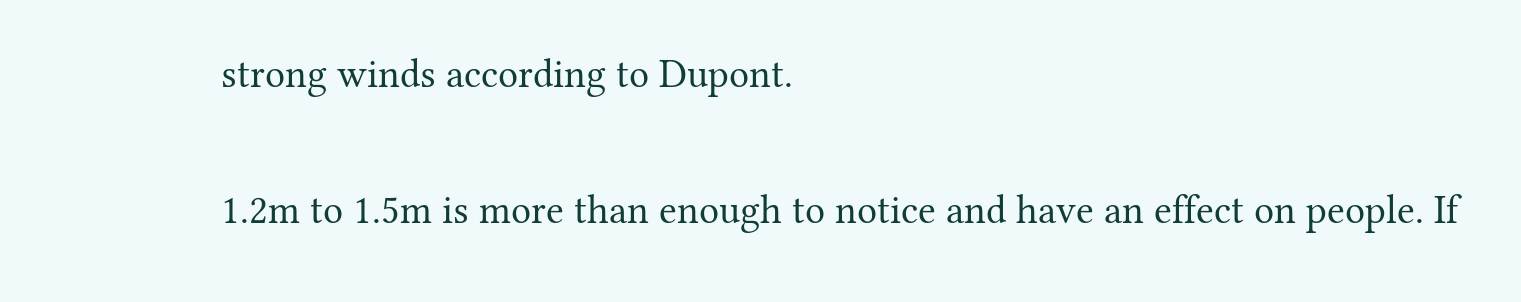strong winds according to Dupont.

1.2m to 1.5m is more than enough to notice and have an effect on people. If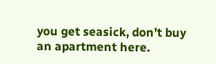you get seasick, don’t buy an apartment here.